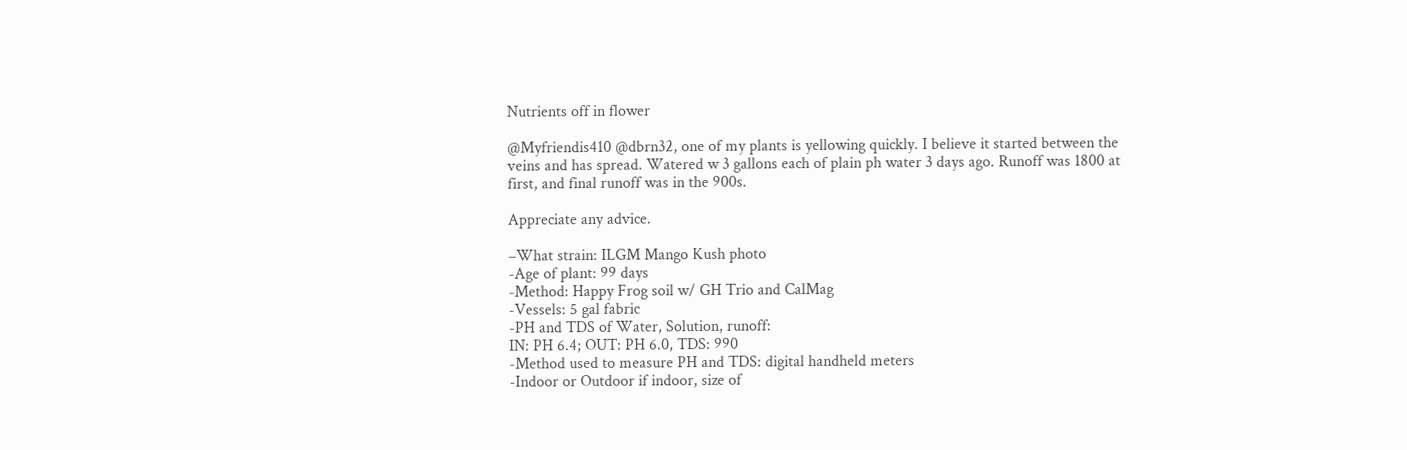Nutrients off in flower

@Myfriendis410 @dbrn32, one of my plants is yellowing quickly. I believe it started between the veins and has spread. Watered w 3 gallons each of plain ph water 3 days ago. Runoff was 1800 at first, and final runoff was in the 900s.

Appreciate any advice.

–What strain: ILGM Mango Kush photo
-Age of plant: 99 days
-Method: Happy Frog soil w/ GH Trio and CalMag
-Vessels: 5 gal fabric
-PH and TDS of Water, Solution, runoff:
IN: PH 6.4; OUT: PH 6.0, TDS: 990
-Method used to measure PH and TDS: digital handheld meters
-Indoor or Outdoor if indoor, size of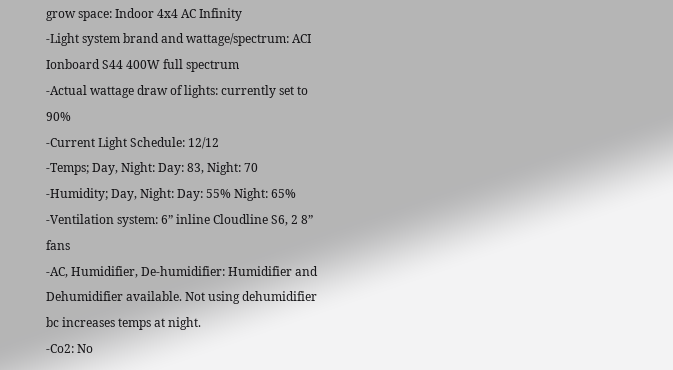grow space: Indoor 4x4 AC Infinity
-Light system brand and wattage/spectrum: ACI Ionboard S44 400W full spectrum
-Actual wattage draw of lights: currently set to 90%
-Current Light Schedule: 12/12
-Temps; Day, Night: Day: 83, Night: 70
-Humidity; Day, Night: Day: 55% Night: 65%
-Ventilation system: 6” inline Cloudline S6, 2 8” fans
-AC, Humidifier, De-humidifier: Humidifier and Dehumidifier available. Not using dehumidifier bc increases temps at night.
-Co2: No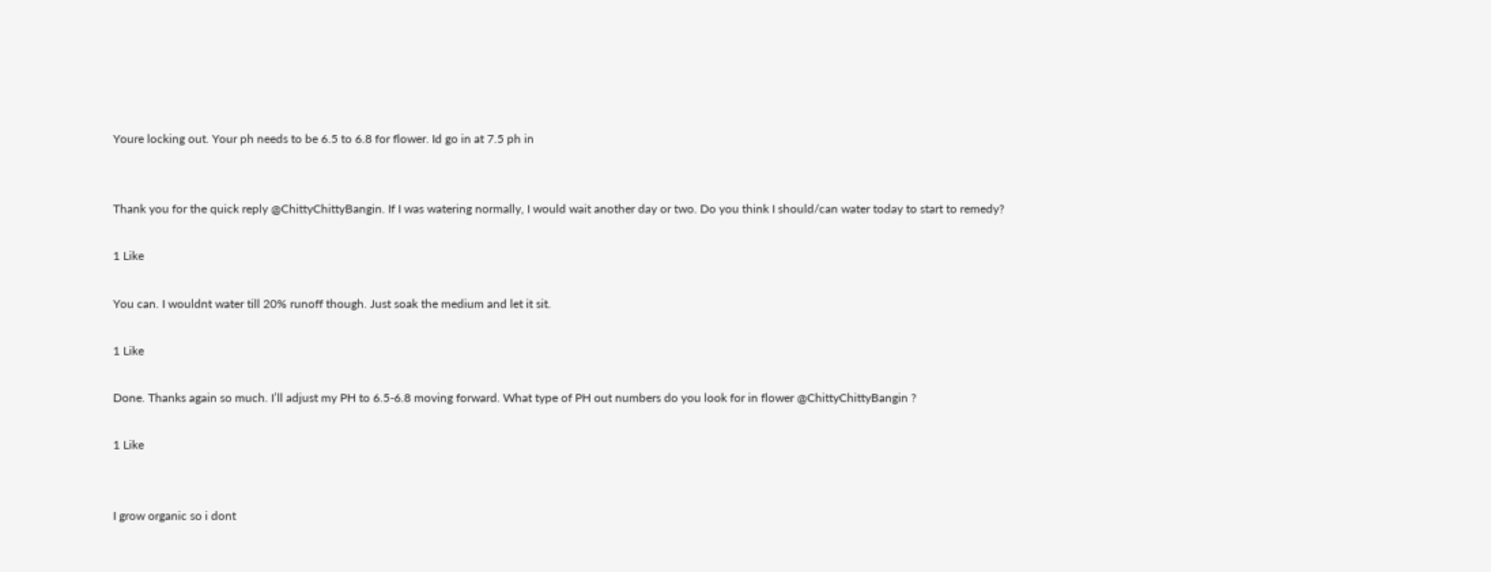Youre locking out. Your ph needs to be 6.5 to 6.8 for flower. Id go in at 7.5 ph in


Thank you for the quick reply @ChittyChittyBangin. If I was watering normally, I would wait another day or two. Do you think I should/can water today to start to remedy?

1 Like

You can. I wouldnt water till 20% runoff though. Just soak the medium and let it sit.

1 Like

Done. Thanks again so much. I’ll adjust my PH to 6.5-6.8 moving forward. What type of PH out numbers do you look for in flower @ChittyChittyBangin ?

1 Like


I grow organic so i dont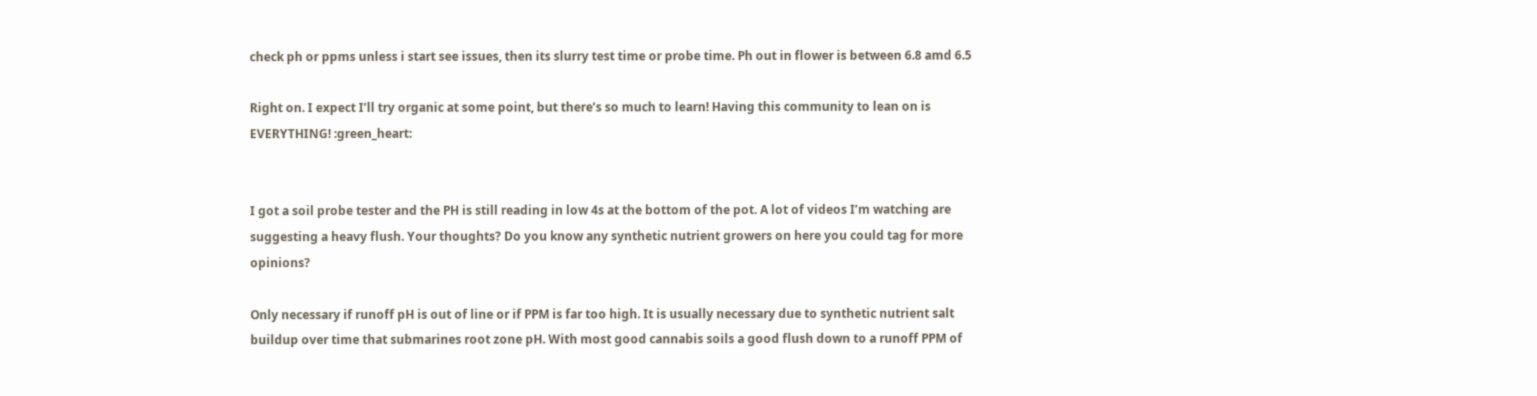check ph or ppms unless i start see issues, then its slurry test time or probe time. Ph out in flower is between 6.8 amd 6.5

Right on. I expect I’ll try organic at some point, but there’s so much to learn! Having this community to lean on is EVERYTHING! :green_heart:


I got a soil probe tester and the PH is still reading in low 4s at the bottom of the pot. A lot of videos I’m watching are suggesting a heavy flush. Your thoughts? Do you know any synthetic nutrient growers on here you could tag for more opinions?

Only necessary if runoff pH is out of line or if PPM is far too high. It is usually necessary due to synthetic nutrient salt buildup over time that submarines root zone pH. With most good cannabis soils a good flush down to a runoff PPM of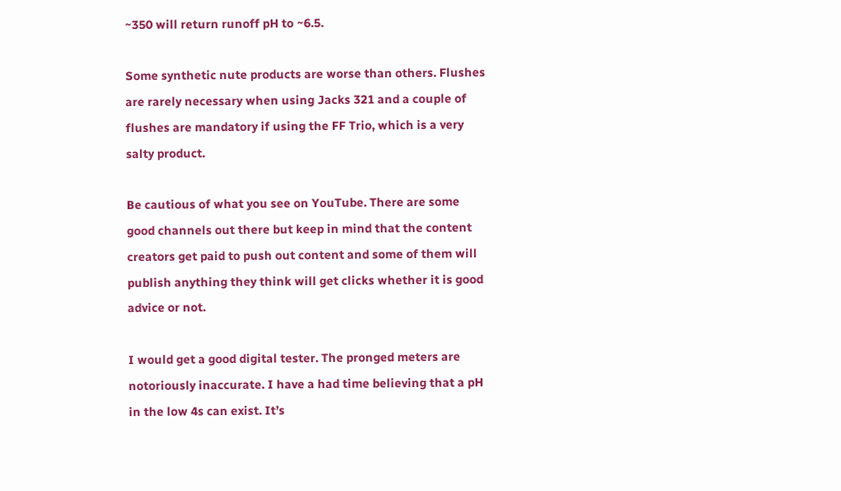~350 will return runoff pH to ~6.5.

Some synthetic nute products are worse than others. Flushes are rarely necessary when using Jacks 321 and a couple of flushes are mandatory if using the FF Trio, which is a very salty product.

Be cautious of what you see on YouTube. There are some good channels out there but keep in mind that the content creators get paid to push out content and some of them will publish anything they think will get clicks whether it is good advice or not.

I would get a good digital tester. The pronged meters are notoriously inaccurate. I have a had time believing that a pH in the low 4s can exist. It’s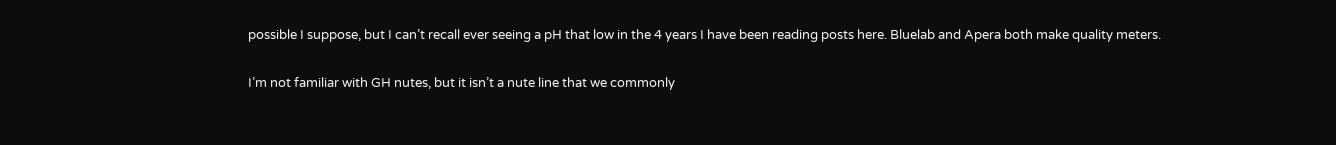possible I suppose, but I can’t recall ever seeing a pH that low in the 4 years I have been reading posts here. Bluelab and Apera both make quality meters.

I’m not familiar with GH nutes, but it isn’t a nute line that we commonly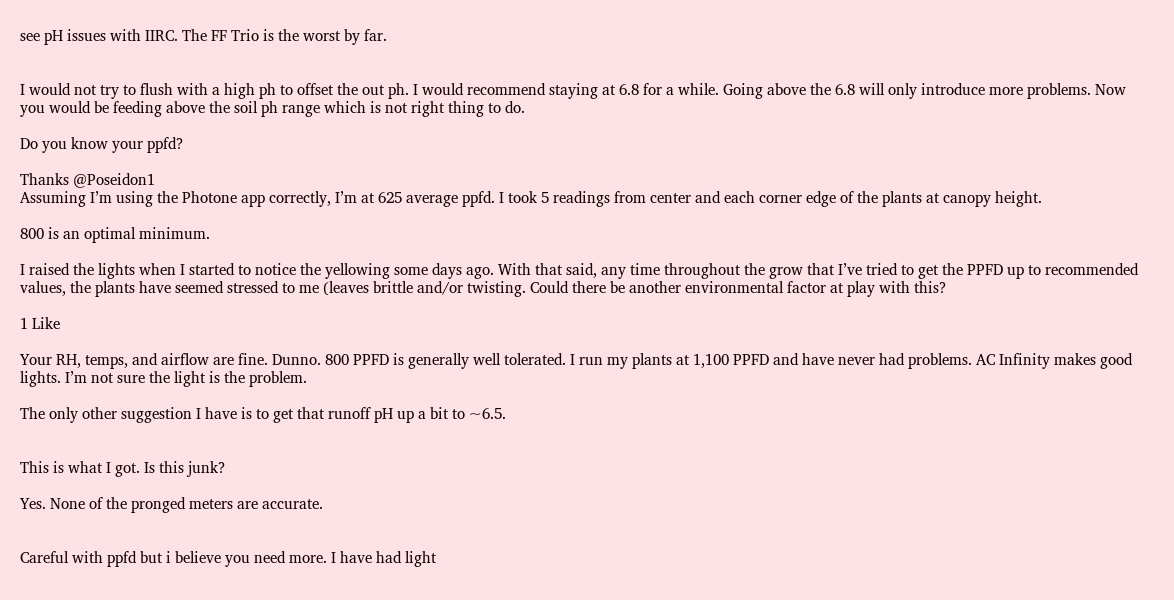see pH issues with IIRC. The FF Trio is the worst by far.


I would not try to flush with a high ph to offset the out ph. I would recommend staying at 6.8 for a while. Going above the 6.8 will only introduce more problems. Now you would be feeding above the soil ph range which is not right thing to do.

Do you know your ppfd?

Thanks @Poseidon1
Assuming I’m using the Photone app correctly, I’m at 625 average ppfd. I took 5 readings from center and each corner edge of the plants at canopy height.

800 is an optimal minimum.

I raised the lights when I started to notice the yellowing some days ago. With that said, any time throughout the grow that I’ve tried to get the PPFD up to recommended values, the plants have seemed stressed to me (leaves brittle and/or twisting. Could there be another environmental factor at play with this?

1 Like

Your RH, temps, and airflow are fine. Dunno. 800 PPFD is generally well tolerated. I run my plants at 1,100 PPFD and have never had problems. AC Infinity makes good lights. I’m not sure the light is the problem.

The only other suggestion I have is to get that runoff pH up a bit to ~6.5.


This is what I got. Is this junk?

Yes. None of the pronged meters are accurate.


Careful with ppfd but i believe you need more. I have had light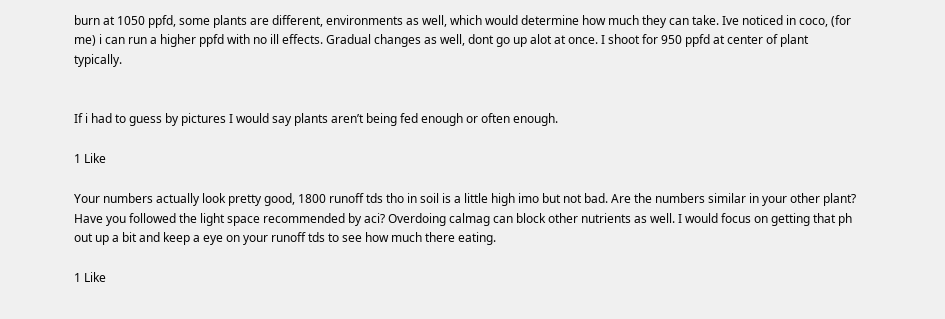burn at 1050 ppfd, some plants are different, environments as well, which would determine how much they can take. Ive noticed in coco, (for me) i can run a higher ppfd with no ill effects. Gradual changes as well, dont go up alot at once. I shoot for 950 ppfd at center of plant typically.


If i had to guess by pictures I would say plants aren’t being fed enough or often enough.

1 Like

Your numbers actually look pretty good, 1800 runoff tds tho in soil is a little high imo but not bad. Are the numbers similar in your other plant? Have you followed the light space recommended by aci? Overdoing calmag can block other nutrients as well. I would focus on getting that ph out up a bit and keep a eye on your runoff tds to see how much there eating.

1 Like